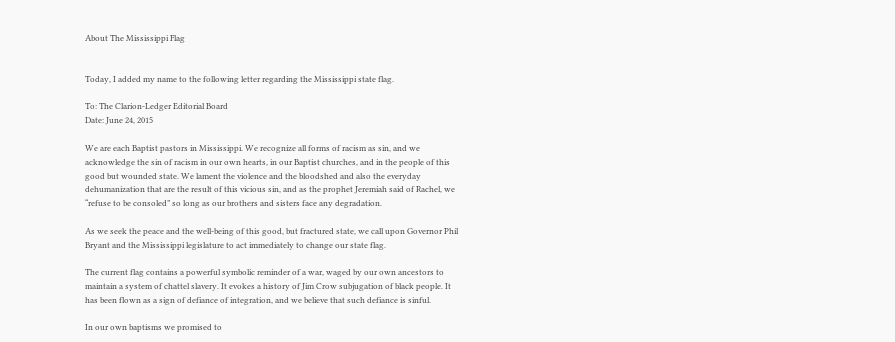About The Mississippi Flag


Today, I added my name to the following letter regarding the Mississippi state flag.

To: The Clarion-Ledger Editorial Board
Date: June 24, 2015

We are each Baptist pastors in Mississippi. We recognize all forms of racism as sin, and we acknowledge the sin of racism in our own hearts, in our Baptist churches, and in the people of this good but wounded state. We lament the violence and the bloodshed and also the everyday dehumanization that are the result of this vicious sin, and as the prophet Jeremiah said of Rachel, we “refuse to be consoled” so long as our brothers and sisters face any degradation.

As we seek the peace and the well-being of this good, but fractured state, we call upon Governor Phil Bryant and the Mississippi legislature to act immediately to change our state flag.

The current flag contains a powerful symbolic reminder of a war, waged by our own ancestors to maintain a system of chattel slavery. It evokes a history of Jim Crow subjugation of black people. It has been flown as a sign of defiance of integration, and we believe that such defiance is sinful.

In our own baptisms we promised to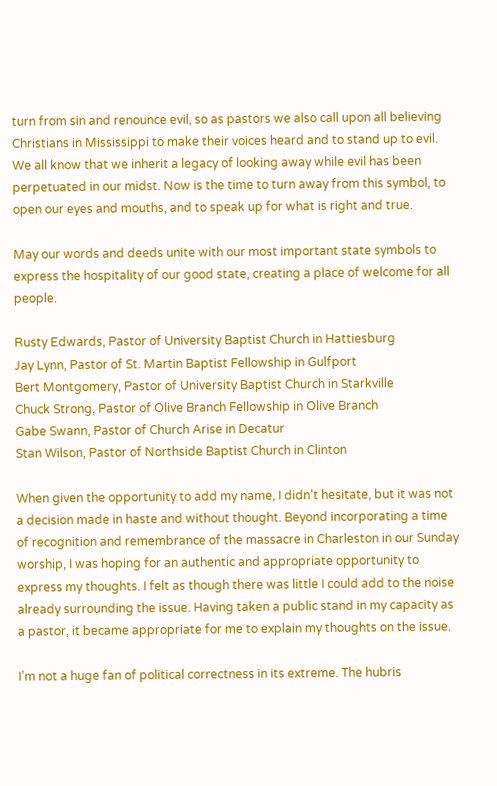turn from sin and renounce evil, so as pastors we also call upon all believing Christians in Mississippi to make their voices heard and to stand up to evil. We all know that we inherit a legacy of looking away while evil has been perpetuated in our midst. Now is the time to turn away from this symbol, to open our eyes and mouths, and to speak up for what is right and true.

May our words and deeds unite with our most important state symbols to express the hospitality of our good state, creating a place of welcome for all people.

Rusty Edwards, Pastor of University Baptist Church in Hattiesburg
Jay Lynn, Pastor of St. Martin Baptist Fellowship in Gulfport
Bert Montgomery, Pastor of University Baptist Church in Starkville
Chuck Strong, Pastor of Olive Branch Fellowship in Olive Branch
Gabe Swann, Pastor of Church Arise in Decatur
Stan Wilson, Pastor of Northside Baptist Church in Clinton

When given the opportunity to add my name, I didn’t hesitate, but it was not a decision made in haste and without thought. Beyond incorporating a time of recognition and remembrance of the massacre in Charleston in our Sunday worship, I was hoping for an authentic and appropriate opportunity to express my thoughts. I felt as though there was little I could add to the noise already surrounding the issue. Having taken a public stand in my capacity as a pastor, it became appropriate for me to explain my thoughts on the issue.

I’m not a huge fan of political correctness in its extreme. The hubris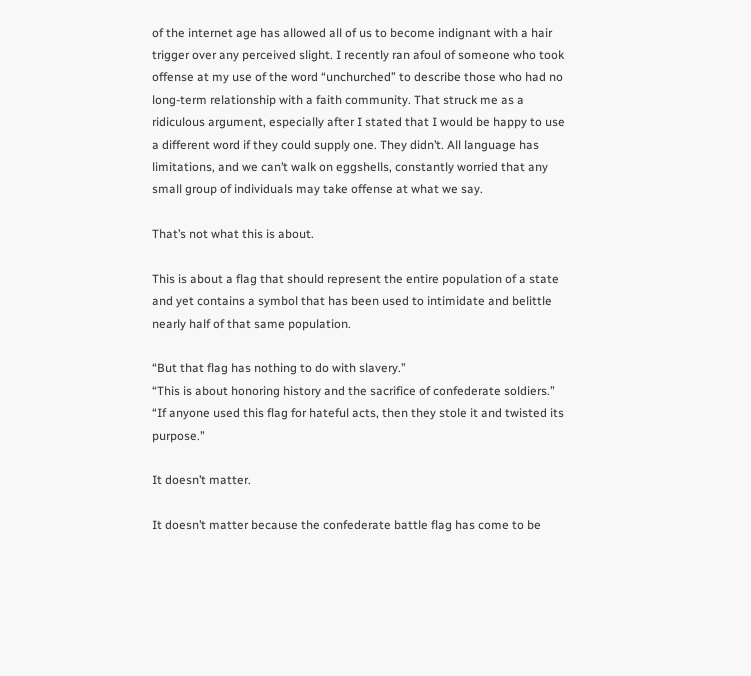of the internet age has allowed all of us to become indignant with a hair trigger over any perceived slight. I recently ran afoul of someone who took offense at my use of the word “unchurched” to describe those who had no long-term relationship with a faith community. That struck me as a ridiculous argument, especially after I stated that I would be happy to use a different word if they could supply one. They didn’t. All language has limitations, and we can’t walk on eggshells, constantly worried that any small group of individuals may take offense at what we say.

That’s not what this is about.

This is about a flag that should represent the entire population of a state and yet contains a symbol that has been used to intimidate and belittle nearly half of that same population.

“But that flag has nothing to do with slavery.”
“This is about honoring history and the sacrifice of confederate soldiers.”
“If anyone used this flag for hateful acts, then they stole it and twisted its purpose.”

It doesn’t matter.

It doesn’t matter because the confederate battle flag has come to be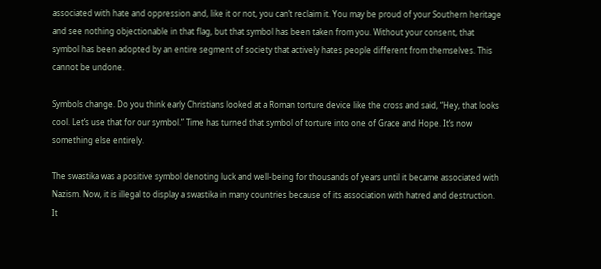associated with hate and oppression and, like it or not, you can’t reclaim it. You may be proud of your Southern heritage and see nothing objectionable in that flag, but that symbol has been taken from you. Without your consent, that symbol has been adopted by an entire segment of society that actively hates people different from themselves. This cannot be undone.

Symbols change. Do you think early Christians looked at a Roman torture device like the cross and said, “Hey, that looks cool. Let’s use that for our symbol.” Time has turned that symbol of torture into one of Grace and Hope. It’s now something else entirely.

The swastika was a positive symbol denoting luck and well-being for thousands of years until it became associated with Nazism. Now, it is illegal to display a swastika in many countries because of its association with hatred and destruction. It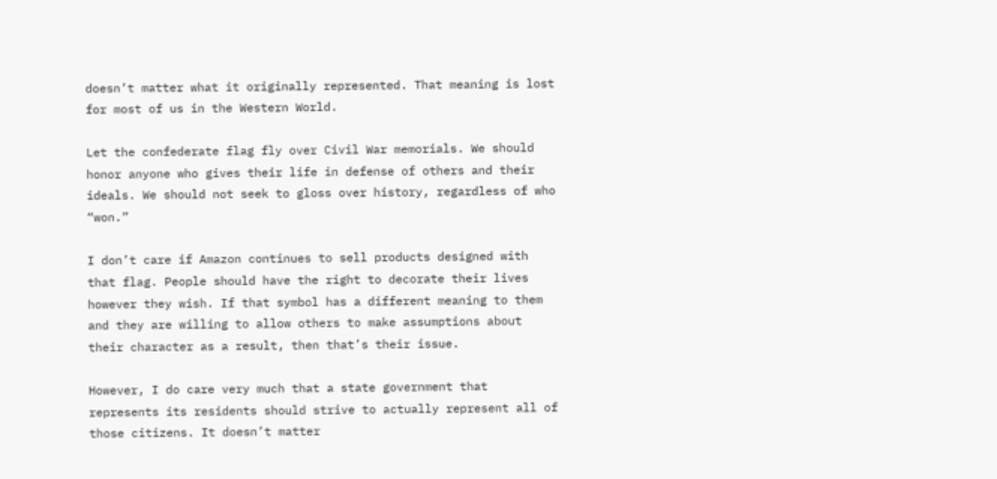doesn’t matter what it originally represented. That meaning is lost for most of us in the Western World.

Let the confederate flag fly over Civil War memorials. We should honor anyone who gives their life in defense of others and their ideals. We should not seek to gloss over history, regardless of who “won.”

I don’t care if Amazon continues to sell products designed with that flag. People should have the right to decorate their lives however they wish. If that symbol has a different meaning to them and they are willing to allow others to make assumptions about their character as a result, then that’s their issue.

However, I do care very much that a state government that represents its residents should strive to actually represent all of those citizens. It doesn’t matter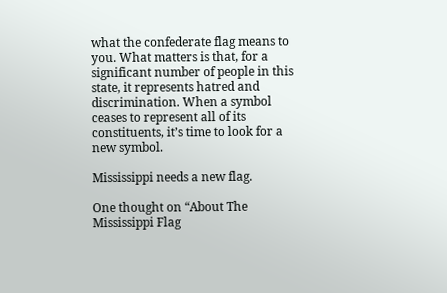what the confederate flag means to you. What matters is that, for a significant number of people in this state, it represents hatred and discrimination. When a symbol ceases to represent all of its constituents, it’s time to look for a new symbol.

Mississippi needs a new flag.

One thought on “About The Mississippi Flag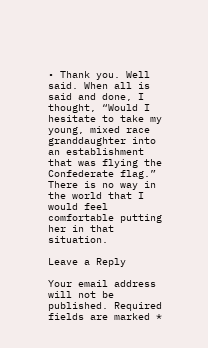• Thank you. Well said. When all is said and done, I thought, “Would I hesitate to take my young, mixed race granddaughter into an establishment that was flying the Confederate flag.” There is no way in the world that I would feel comfortable putting her in that situation.

Leave a Reply

Your email address will not be published. Required fields are marked *